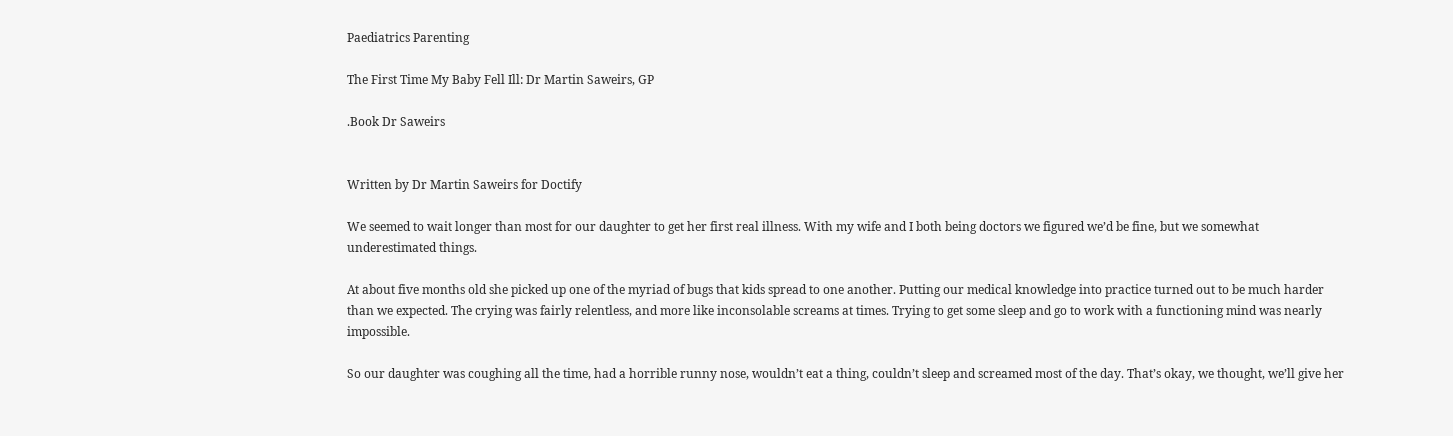Paediatrics Parenting

The First Time My Baby Fell Ill: Dr Martin Saweirs, GP

.Book Dr Saweirs


Written by Dr Martin Saweirs for Doctify

We seemed to wait longer than most for our daughter to get her first real illness. With my wife and I both being doctors we figured we’d be fine, but we somewhat underestimated things.

At about five months old she picked up one of the myriad of bugs that kids spread to one another. Putting our medical knowledge into practice turned out to be much harder than we expected. The crying was fairly relentless, and more like inconsolable screams at times. Trying to get some sleep and go to work with a functioning mind was nearly impossible.

So our daughter was coughing all the time, had a horrible runny nose, wouldn’t eat a thing, couldn’t sleep and screamed most of the day. That’s okay, we thought, we’ll give her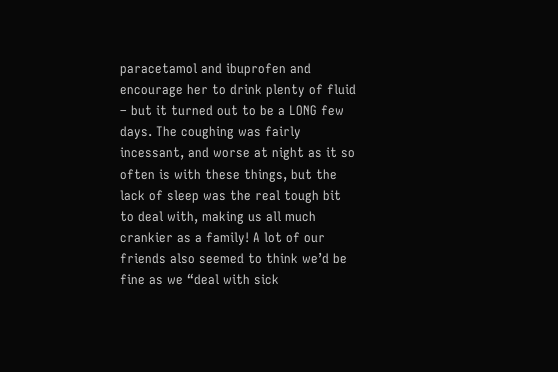paracetamol and ibuprofen and encourage her to drink plenty of fluid – but it turned out to be a LONG few days. The coughing was fairly incessant, and worse at night as it so often is with these things, but the lack of sleep was the real tough bit to deal with, making us all much crankier as a family! A lot of our friends also seemed to think we’d be fine as we “deal with sick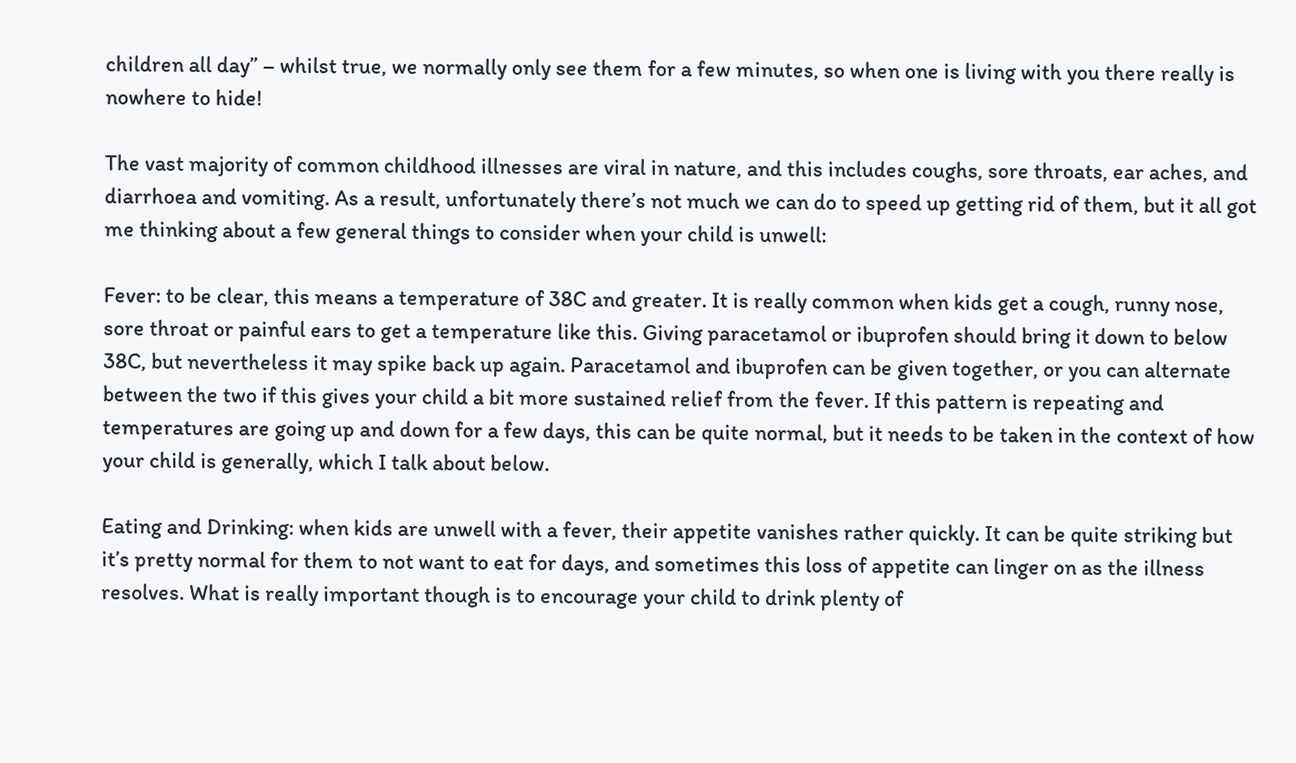children all day” – whilst true, we normally only see them for a few minutes, so when one is living with you there really is nowhere to hide!

The vast majority of common childhood illnesses are viral in nature, and this includes coughs, sore throats, ear aches, and diarrhoea and vomiting. As a result, unfortunately there’s not much we can do to speed up getting rid of them, but it all got me thinking about a few general things to consider when your child is unwell:

Fever: to be clear, this means a temperature of 38C and greater. It is really common when kids get a cough, runny nose, sore throat or painful ears to get a temperature like this. Giving paracetamol or ibuprofen should bring it down to below 38C, but nevertheless it may spike back up again. Paracetamol and ibuprofen can be given together, or you can alternate between the two if this gives your child a bit more sustained relief from the fever. If this pattern is repeating and temperatures are going up and down for a few days, this can be quite normal, but it needs to be taken in the context of how your child is generally, which I talk about below.

Eating and Drinking: when kids are unwell with a fever, their appetite vanishes rather quickly. It can be quite striking but it’s pretty normal for them to not want to eat for days, and sometimes this loss of appetite can linger on as the illness resolves. What is really important though is to encourage your child to drink plenty of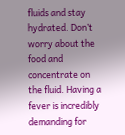fluids and stay hydrated. Don’t worry about the food and concentrate on the fluid. Having a fever is incredibly demanding for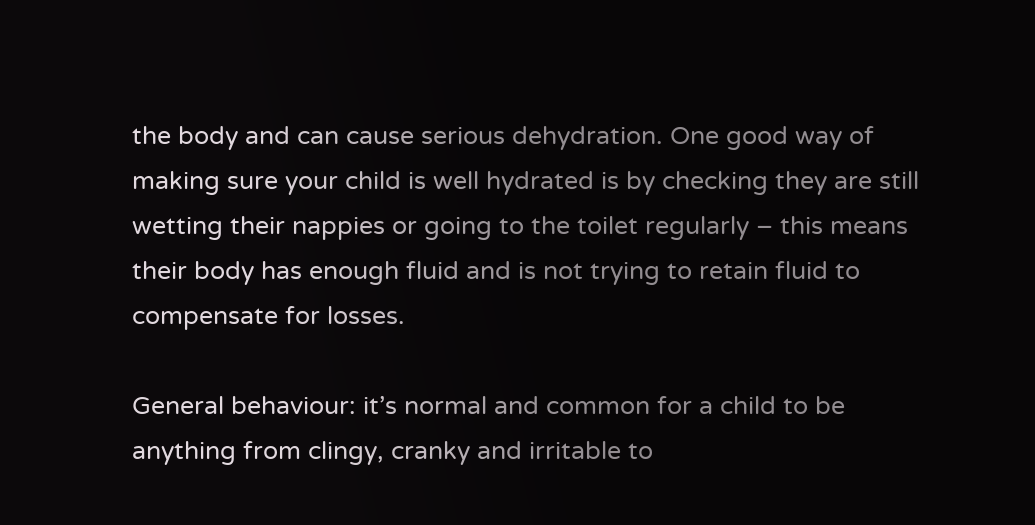the body and can cause serious dehydration. One good way of making sure your child is well hydrated is by checking they are still wetting their nappies or going to the toilet regularly – this means their body has enough fluid and is not trying to retain fluid to compensate for losses.

General behaviour: it’s normal and common for a child to be anything from clingy, cranky and irritable to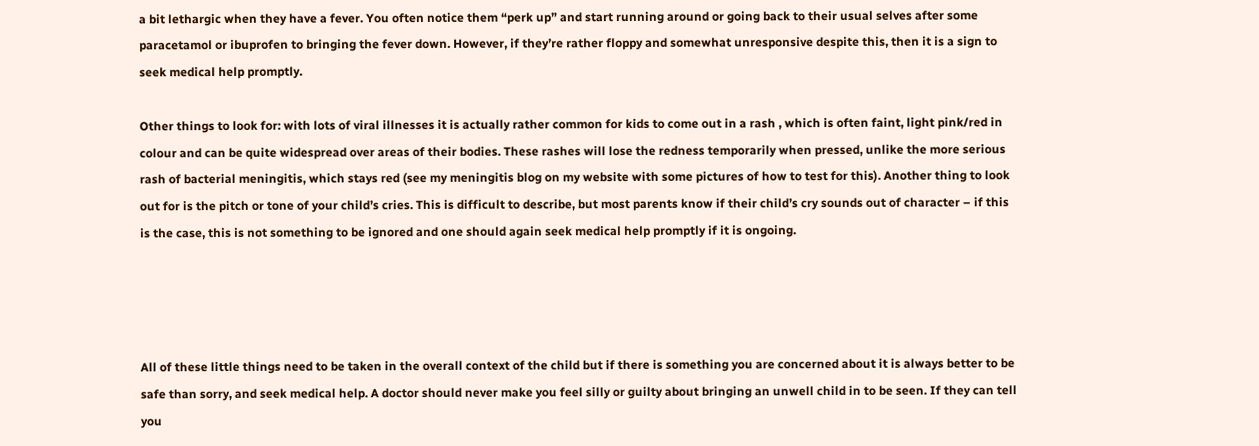a bit lethargic when they have a fever. You often notice them “perk up” and start running around or going back to their usual selves after some paracetamol or ibuprofen to bringing the fever down. However, if they’re rather floppy and somewhat unresponsive despite this, then it is a sign to seek medical help promptly.

Other things to look for: with lots of viral illnesses it is actually rather common for kids to come out in a rash , which is often faint, light pink/red in colour and can be quite widespread over areas of their bodies. These rashes will lose the redness temporarily when pressed, unlike the more serious rash of bacterial meningitis, which stays red (see my meningitis blog on my website with some pictures of how to test for this). Another thing to look out for is the pitch or tone of your child’s cries. This is difficult to describe, but most parents know if their child’s cry sounds out of character – if this is the case, this is not something to be ignored and one should again seek medical help promptly if it is ongoing.




All of these little things need to be taken in the overall context of the child but if there is something you are concerned about it is always better to be safe than sorry, and seek medical help. A doctor should never make you feel silly or guilty about bringing an unwell child in to be seen. If they can tell you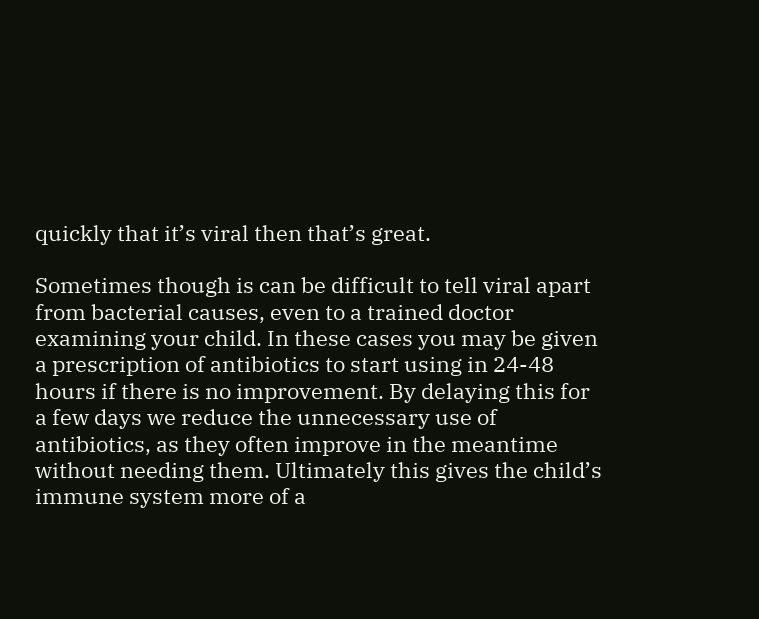quickly that it’s viral then that’s great.

Sometimes though is can be difficult to tell viral apart from bacterial causes, even to a trained doctor examining your child. In these cases you may be given a prescription of antibiotics to start using in 24-48 hours if there is no improvement. By delaying this for a few days we reduce the unnecessary use of antibiotics, as they often improve in the meantime without needing them. Ultimately this gives the child’s immune system more of a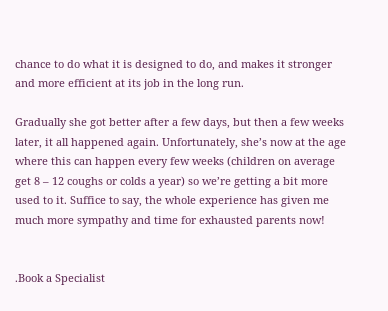chance to do what it is designed to do, and makes it stronger and more efficient at its job in the long run.

Gradually she got better after a few days, but then a few weeks later, it all happened again. Unfortunately, she’s now at the age where this can happen every few weeks (children on average get 8 – 12 coughs or colds a year) so we’re getting a bit more used to it. Suffice to say, the whole experience has given me much more sympathy and time for exhausted parents now!


.Book a Specialist